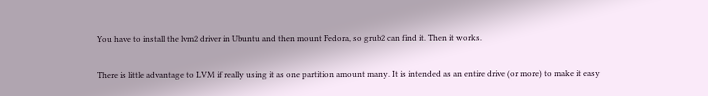You have to install the lvm2 driver in Ubuntu and then mount Fedora, so grub2 can find it. Then it works.

There is little advantage to LVM if really using it as one partition amount many. It is intended as an entire drive (or more) to make it easy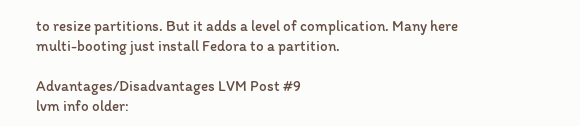to resize partitions. But it adds a level of complication. Many here multi-booting just install Fedora to a partition.

Advantages/Disadvantages LVM Post #9
lvm info older: